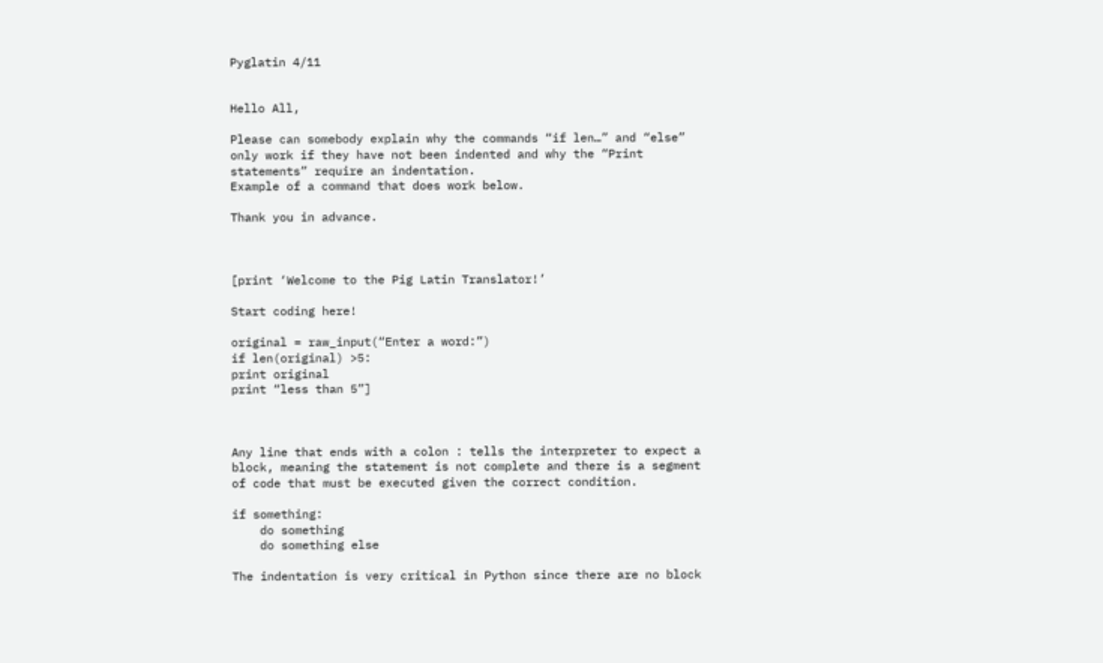Pyglatin 4/11


Hello All,

Please can somebody explain why the commands “if len…” and “else” only work if they have not been indented and why the “Print statements” require an indentation.
Example of a command that does work below.

Thank you in advance.



[print ‘Welcome to the Pig Latin Translator!’

Start coding here!

original = raw_input(“Enter a word:”)
if len(original) >5:
print original
print “less than 5”]



Any line that ends with a colon : tells the interpreter to expect a block, meaning the statement is not complete and there is a segment of code that must be executed given the correct condition.

if something:
    do something
    do something else

The indentation is very critical in Python since there are no block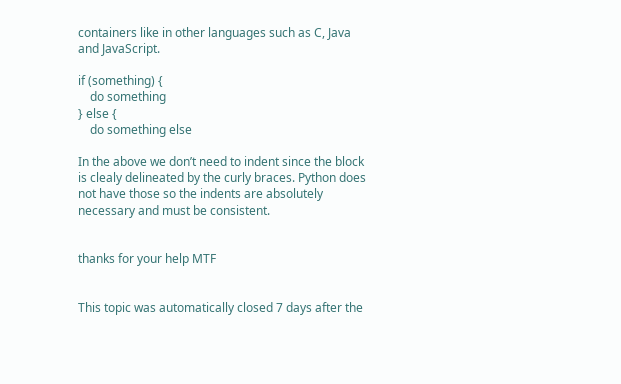containers like in other languages such as C, Java and JavaScript.

if (something) {
    do something
} else {
    do something else

In the above we don’t need to indent since the block is clealy delineated by the curly braces. Python does not have those so the indents are absolutely necessary and must be consistent.


thanks for your help MTF


This topic was automatically closed 7 days after the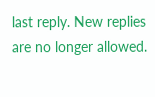last reply. New replies are no longer allowed.